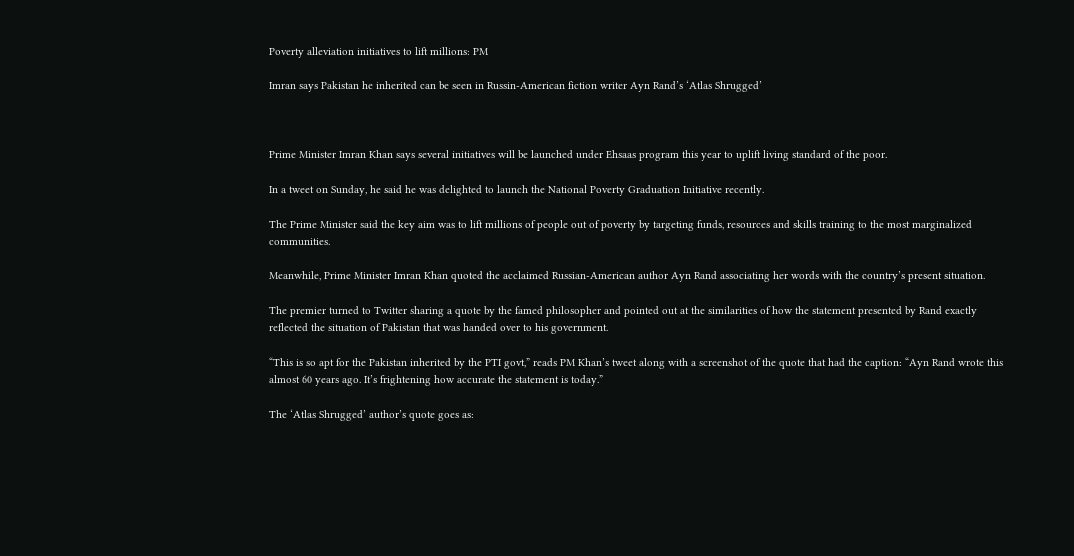Poverty alleviation initiatives to lift millions: PM

Imran says Pakistan he inherited can be seen in Russin-American fiction writer Ayn Rand’s ‘Atlas Shrugged’



Prime Minister Imran Khan says several initiatives will be launched under Ehsaas program this year to uplift living standard of the poor.

In a tweet on Sunday, he said he was delighted to launch the National Poverty Graduation Initiative recently.

The Prime Minister said the key aim was to lift millions of people out of poverty by targeting funds, resources and skills training to the most marginalized communities.

Meanwhile, Prime Minister Imran Khan quoted the acclaimed Russian-American author Ayn Rand associating her words with the country’s present situation.

The premier turned to Twitter sharing a quote by the famed philosopher and pointed out at the similarities of how the statement presented by Rand exactly reflected the situation of Pakistan that was handed over to his government.

“This is so apt for the Pakistan inherited by the PTI govt,” reads PM Khan’s tweet along with a screenshot of the quote that had the caption: “Ayn Rand wrote this almost 60 years ago. It’s frightening how accurate the statement is today.”

The ‘Atlas Shrugged’ author’s quote goes as: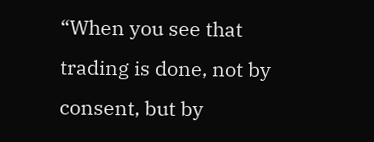“When you see that trading is done, not by consent, but by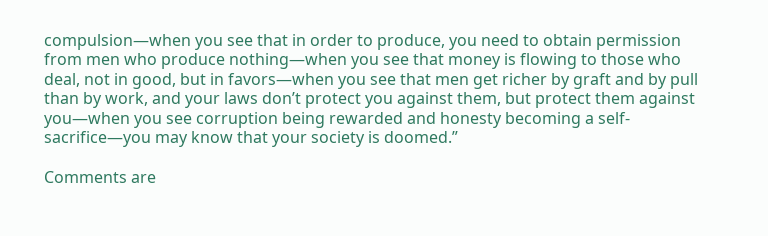compulsion—when you see that in order to produce, you need to obtain permission from men who produce nothing—when you see that money is flowing to those who deal, not in good, but in favors—when you see that men get richer by graft and by pull than by work, and your laws don’t protect you against them, but protect them against you—when you see corruption being rewarded and honesty becoming a self-sacrifice—you may know that your society is doomed.”

Comments are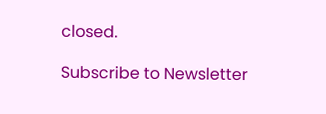closed.

Subscribe to Newsletter